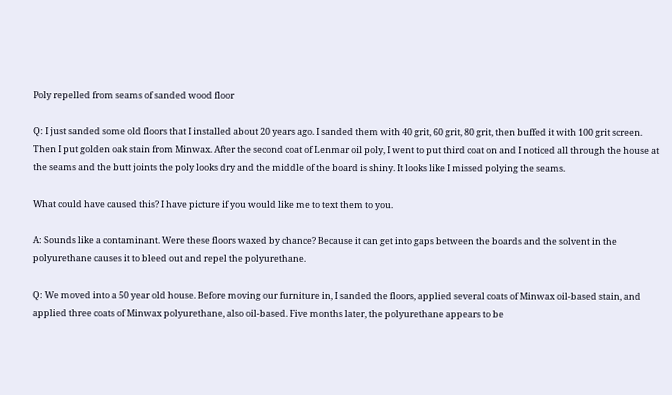Poly repelled from seams of sanded wood floor

Q: I just sanded some old floors that I installed about 20 years ago. I sanded them with 40 grit, 60 grit, 80 grit, then buffed it with 100 grit screen. Then I put golden oak stain from Minwax. After the second coat of Lenmar oil poly, I went to put third coat on and I noticed all through the house at the seams and the butt joints the poly looks dry and the middle of the board is shiny. It looks like I missed polying the seams.

What could have caused this? I have picture if you would like me to text them to you.

A: Sounds like a contaminant. Were these floors waxed by chance? Because it can get into gaps between the boards and the solvent in the polyurethane causes it to bleed out and repel the polyurethane.

Q: We moved into a 50 year old house. Before moving our furniture in, I sanded the floors, applied several coats of Minwax oil-based stain, and applied three coats of Minwax polyurethane, also oil-based. Five months later, the polyurethane appears to be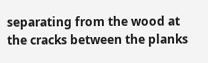separating from the wood at the cracks between the planks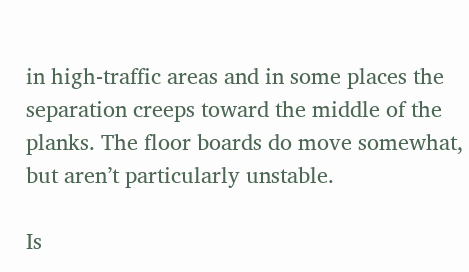in high-traffic areas and in some places the separation creeps toward the middle of the planks. The floor boards do move somewhat, but aren’t particularly unstable.

Is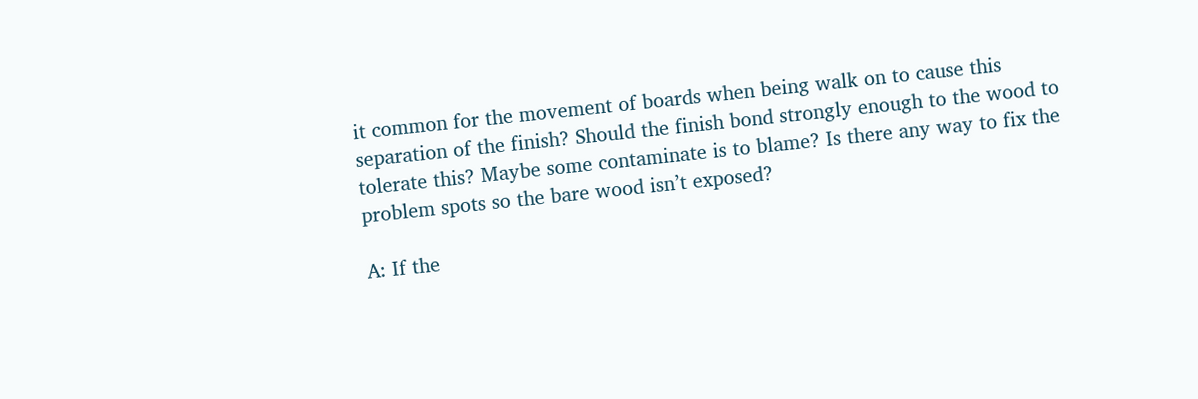it common for the movement of boards when being walk on to cause this separation of the finish? Should the finish bond strongly enough to the wood to tolerate this? Maybe some contaminate is to blame? Is there any way to fix the problem spots so the bare wood isn’t exposed?

A: If the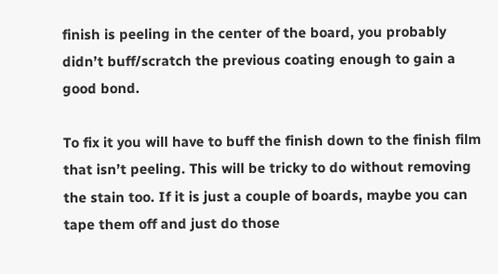finish is peeling in the center of the board, you probably didn’t buff/scratch the previous coating enough to gain a good bond.

To fix it you will have to buff the finish down to the finish film that isn’t peeling. This will be tricky to do without removing the stain too. If it is just a couple of boards, maybe you can tape them off and just do those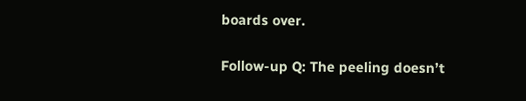boards over.

Follow-up Q: The peeling doesn’t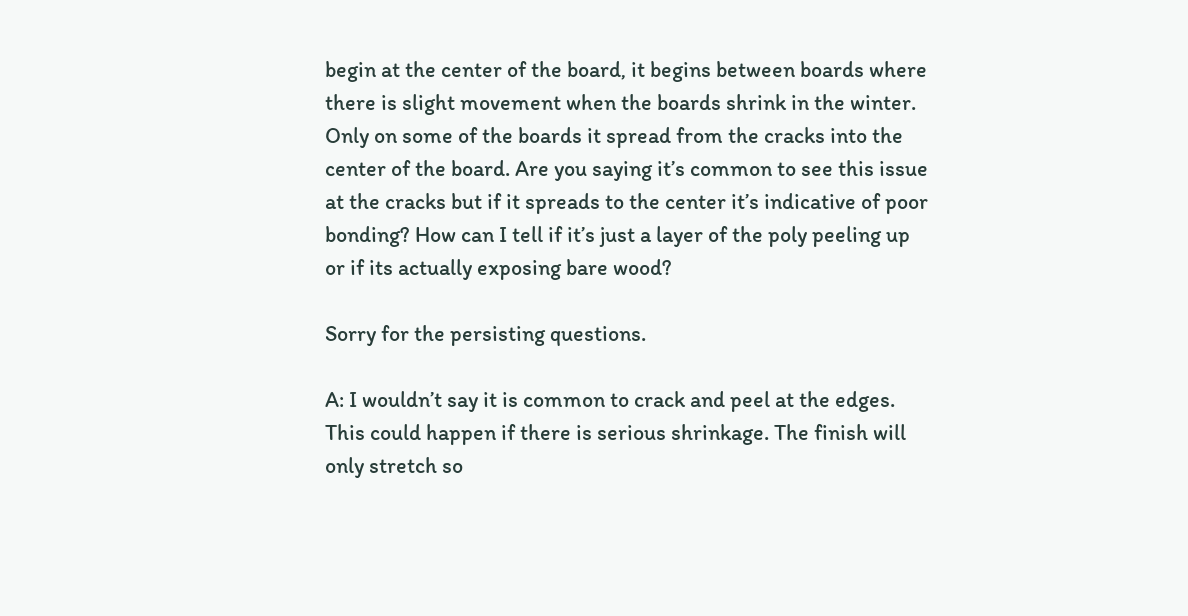begin at the center of the board, it begins between boards where there is slight movement when the boards shrink in the winter. Only on some of the boards it spread from the cracks into the center of the board. Are you saying it’s common to see this issue at the cracks but if it spreads to the center it’s indicative of poor bonding? How can I tell if it’s just a layer of the poly peeling up or if its actually exposing bare wood?

Sorry for the persisting questions.

A: I wouldn’t say it is common to crack and peel at the edges. This could happen if there is serious shrinkage. The finish will only stretch so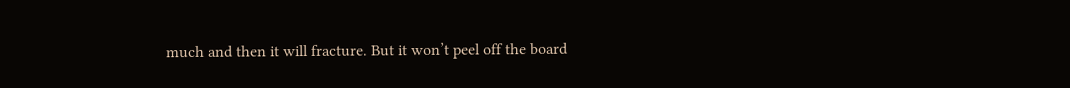much and then it will fracture. But it won’t peel off the board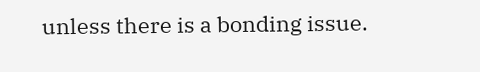unless there is a bonding issue.